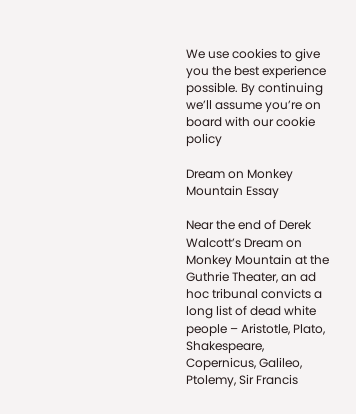We use cookies to give you the best experience possible. By continuing we’ll assume you’re on board with our cookie policy

Dream on Monkey Mountain Essay

Near the end of Derek Walcott’s Dream on Monkey Mountain at the Guthrie Theater, an ad hoc tribunal convicts a long list of dead white people – Aristotle, Plato, Shakespeare, Copernicus, Galileo, Ptolemy, Sir Francis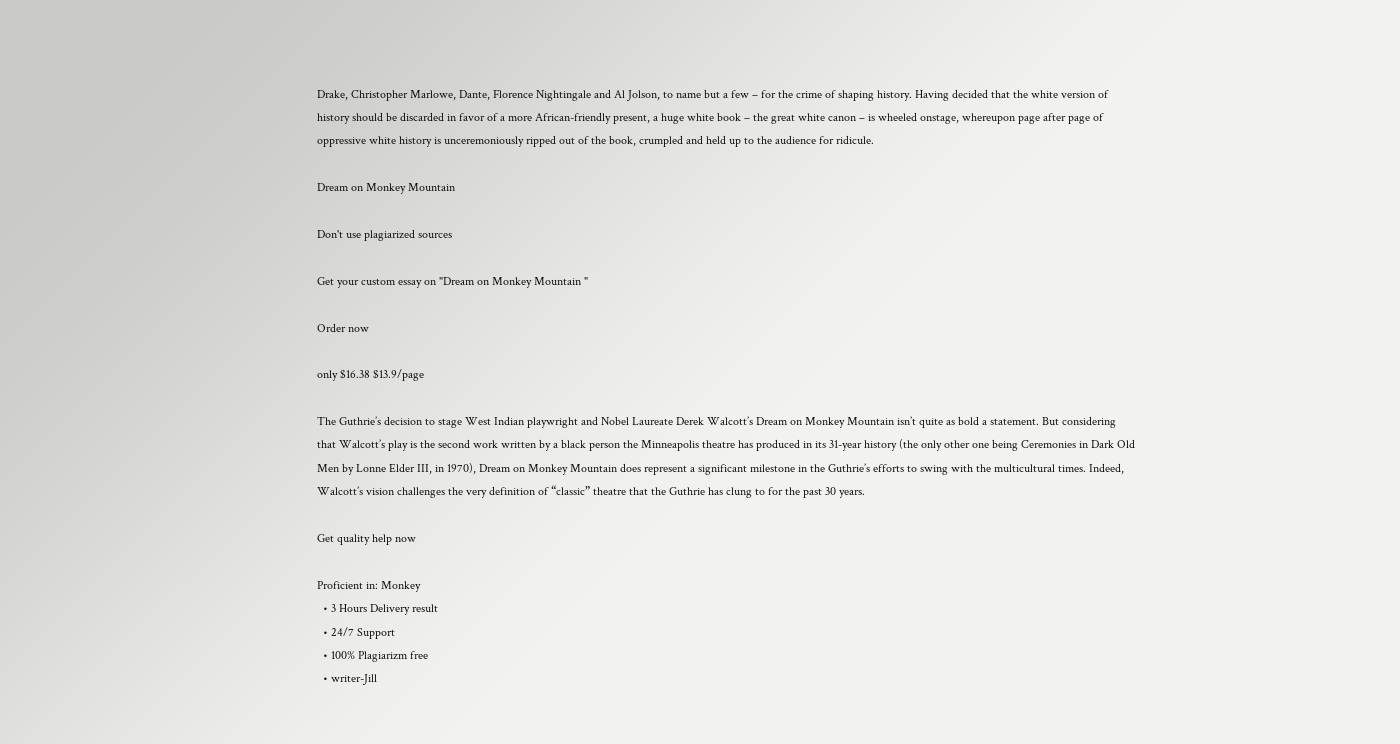Drake, Christopher Marlowe, Dante, Florence Nightingale and Al Jolson, to name but a few – for the crime of shaping history. Having decided that the white version of history should be discarded in favor of a more African-friendly present, a huge white book – the great white canon – is wheeled onstage, whereupon page after page of oppressive white history is unceremoniously ripped out of the book, crumpled and held up to the audience for ridicule.

Dream on Monkey Mountain

Don't use plagiarized sources

Get your custom essay on "Dream on Monkey Mountain "

Order now

only $16.38 $13.9/page

The Guthrie’s decision to stage West Indian playwright and Nobel Laureate Derek Walcott’s Dream on Monkey Mountain isn’t quite as bold a statement. But considering that Walcott’s play is the second work written by a black person the Minneapolis theatre has produced in its 31-year history (the only other one being Ceremonies in Dark Old Men by Lonne Elder III, in 1970), Dream on Monkey Mountain does represent a significant milestone in the Guthrie’s efforts to swing with the multicultural times. Indeed, Walcott’s vision challenges the very definition of “classic” theatre that the Guthrie has clung to for the past 30 years.

Get quality help now

Proficient in: Monkey
  • 3 Hours Delivery result
  • 24/7 Support
  • 100% Plagiarizm free
  • writer-Jill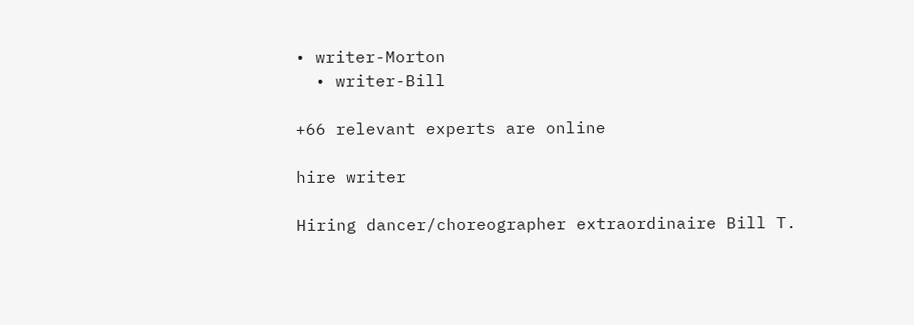• writer-Morton
  • writer-Bill

+66 relevant experts are online

hire writer

Hiring dancer/choreographer extraordinaire Bill T.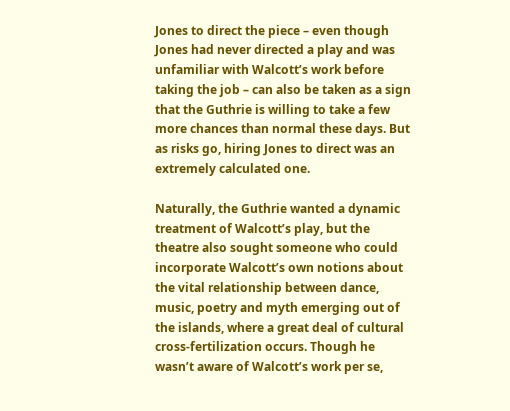Jones to direct the piece – even though Jones had never directed a play and was unfamiliar with Walcott’s work before taking the job – can also be taken as a sign that the Guthrie is willing to take a few more chances than normal these days. But as risks go, hiring Jones to direct was an extremely calculated one.

Naturally, the Guthrie wanted a dynamic treatment of Walcott’s play, but the theatre also sought someone who could incorporate Walcott’s own notions about the vital relationship between dance, music, poetry and myth emerging out of the islands, where a great deal of cultural cross-fertilization occurs. Though he wasn’t aware of Walcott’s work per se,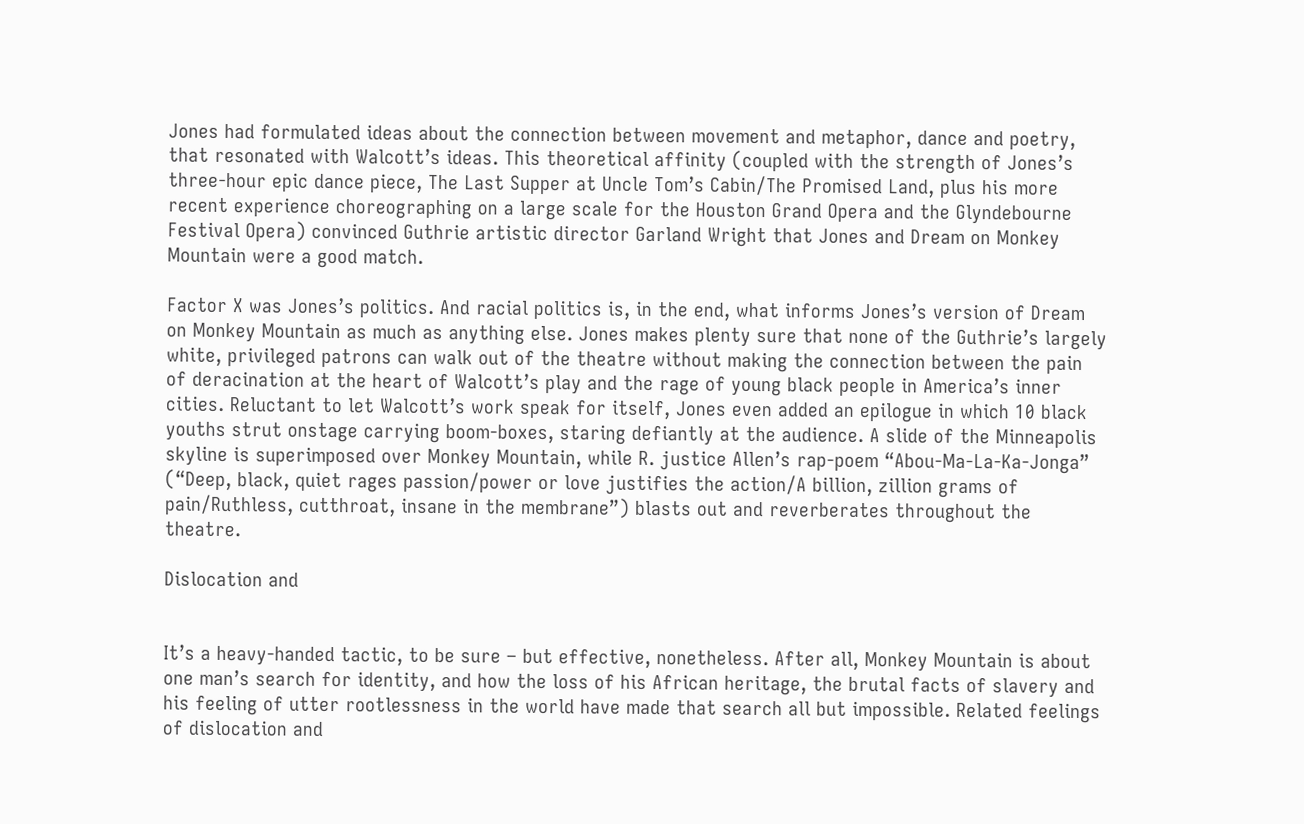Jones had formulated ideas about the connection between movement and metaphor, dance and poetry, that resonated with Walcott’s ideas. This theoretical affinity (coupled with the strength of Jones’s three-hour epic dance piece, The Last Supper at Uncle Tom’s Cabin/The Promised Land, plus his more recent experience choreographing on a large scale for the Houston Grand Opera and the Glyndebourne Festival Opera) convinced Guthrie artistic director Garland Wright that Jones and Dream on Monkey Mountain were a good match.

Factor X was Jones’s politics. And racial politics is, in the end, what informs Jones’s version of Dream on Monkey Mountain as much as anything else. Jones makes plenty sure that none of the Guthrie’s largely white, privileged patrons can walk out of the theatre without making the connection between the pain of deracination at the heart of Walcott’s play and the rage of young black people in America’s inner cities. Reluctant to let Walcott’s work speak for itself, Jones even added an epilogue in which 10 black youths strut onstage carrying boom-boxes, staring defiantly at the audience. A slide of the Minneapolis skyline is superimposed over Monkey Mountain, while R. justice Allen’s rap-poem “Abou-Ma-La-Ka-Jonga” (“Deep, black, quiet rages passion/power or love justifies the action/A billion, zillion grams of pain/Ruthless, cutthroat, insane in the membrane”) blasts out and reverberates throughout the theatre.

Dislocation and


It’s a heavy-handed tactic, to be sure – but effective, nonetheless. After all, Monkey Mountain is about one man’s search for identity, and how the loss of his African heritage, the brutal facts of slavery and his feeling of utter rootlessness in the world have made that search all but impossible. Related feelings of dislocation and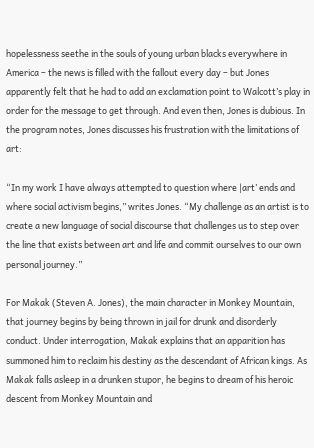hopelessness seethe in the souls of young urban blacks everywhere in America – the news is filled with the fallout every day – but Jones apparently felt that he had to add an exclamation point to Walcott’s play in order for the message to get through. And even then, Jones is dubious. In the program notes, Jones discusses his frustration with the limitations of art:

“In my work I have always attempted to question where |art’ ends and where social activism begins,” writes Jones. “My challenge as an artist is to create a new language of social discourse that challenges us to step over the line that exists between art and life and commit ourselves to our own personal journey.”

For Makak (Steven A. Jones), the main character in Monkey Mountain, that journey begins by being thrown in jail for drunk and disorderly conduct. Under interrogation, Makak explains that an apparition has summoned him to reclaim his destiny as the descendant of African kings. As Makak falls asleep in a drunken stupor, he begins to dream of his heroic descent from Monkey Mountain and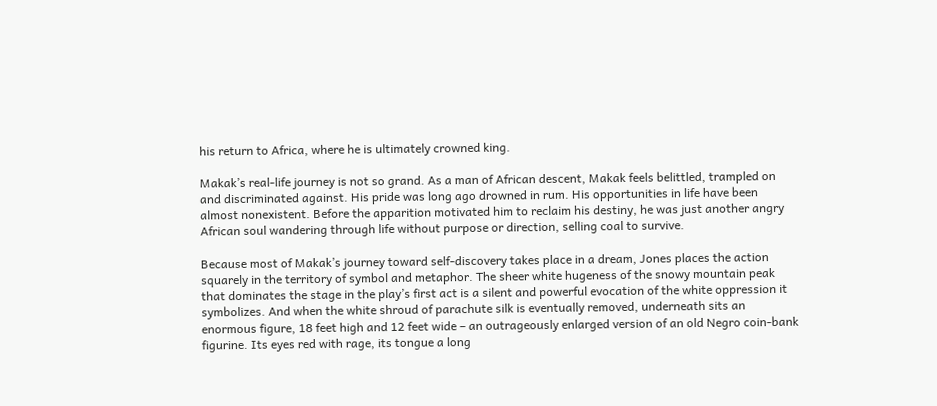his return to Africa, where he is ultimately crowned king.

Makak’s real-life journey is not so grand. As a man of African descent, Makak feels belittled, trampled on and discriminated against. His pride was long ago drowned in rum. His opportunities in life have been almost nonexistent. Before the apparition motivated him to reclaim his destiny, he was just another angry African soul wandering through life without purpose or direction, selling coal to survive.

Because most of Makak’s journey toward self-discovery takes place in a dream, Jones places the action squarely in the territory of symbol and metaphor. The sheer white hugeness of the snowy mountain peak that dominates the stage in the play’s first act is a silent and powerful evocation of the white oppression it symbolizes. And when the white shroud of parachute silk is eventually removed, underneath sits an enormous figure, 18 feet high and 12 feet wide – an outrageously enlarged version of an old Negro coin-bank figurine. Its eyes red with rage, its tongue a long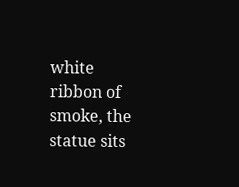white ribbon of smoke, the statue sits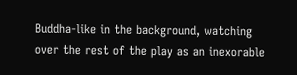Buddha-like in the background, watching over the rest of the play as an inexorable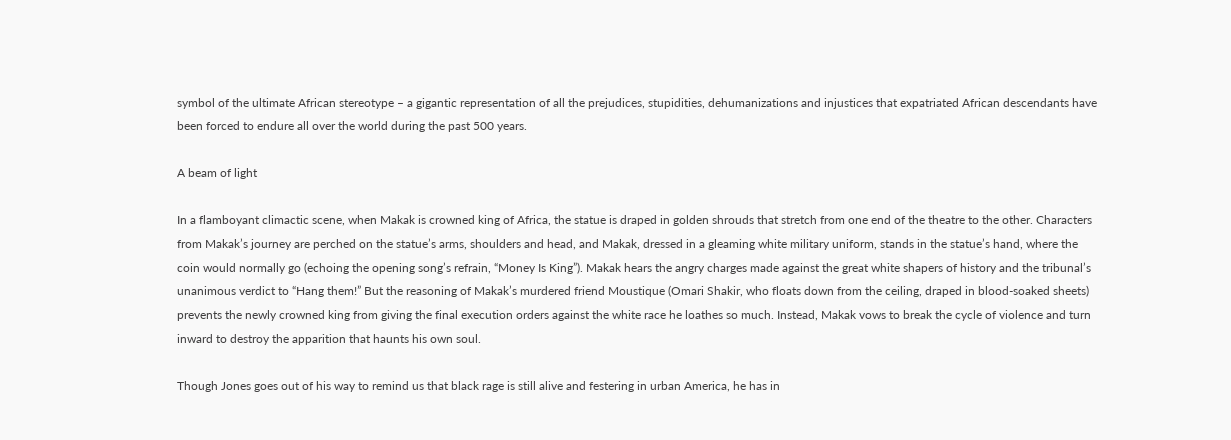symbol of the ultimate African stereotype – a gigantic representation of all the prejudices, stupidities, dehumanizations and injustices that expatriated African descendants have been forced to endure all over the world during the past 500 years.

A beam of light

In a flamboyant climactic scene, when Makak is crowned king of Africa, the statue is draped in golden shrouds that stretch from one end of the theatre to the other. Characters from Makak’s journey are perched on the statue’s arms, shoulders and head, and Makak, dressed in a gleaming white military uniform, stands in the statue’s hand, where the coin would normally go (echoing the opening song’s refrain, “Money Is King”). Makak hears the angry charges made against the great white shapers of history and the tribunal’s unanimous verdict to “Hang them!” But the reasoning of Makak’s murdered friend Moustique (Omari Shakir, who floats down from the ceiling, draped in blood-soaked sheets) prevents the newly crowned king from giving the final execution orders against the white race he loathes so much. Instead, Makak vows to break the cycle of violence and turn inward to destroy the apparition that haunts his own soul.

Though Jones goes out of his way to remind us that black rage is still alive and festering in urban America, he has in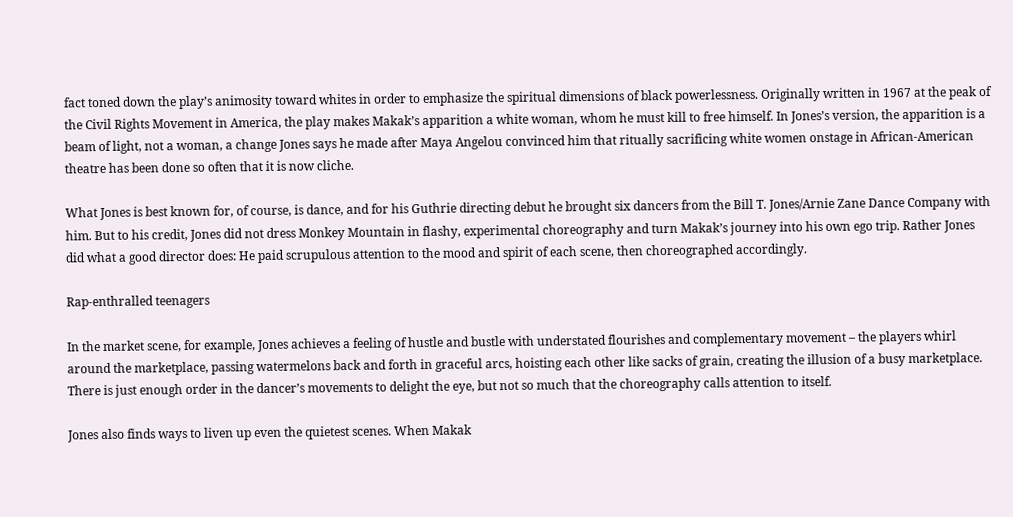fact toned down the play’s animosity toward whites in order to emphasize the spiritual dimensions of black powerlessness. Originally written in 1967 at the peak of the Civil Rights Movement in America, the play makes Makak’s apparition a white woman, whom he must kill to free himself. In Jones’s version, the apparition is a beam of light, not a woman, a change Jones says he made after Maya Angelou convinced him that ritually sacrificing white women onstage in African-American theatre has been done so often that it is now cliche.

What Jones is best known for, of course, is dance, and for his Guthrie directing debut he brought six dancers from the Bill T. Jones/Arnie Zane Dance Company with him. But to his credit, Jones did not dress Monkey Mountain in flashy, experimental choreography and turn Makak’s journey into his own ego trip. Rather Jones did what a good director does: He paid scrupulous attention to the mood and spirit of each scene, then choreographed accordingly.

Rap-enthralled teenagers

In the market scene, for example, Jones achieves a feeling of hustle and bustle with understated flourishes and complementary movement – the players whirl around the marketplace, passing watermelons back and forth in graceful arcs, hoisting each other like sacks of grain, creating the illusion of a busy marketplace. There is just enough order in the dancer’s movements to delight the eye, but not so much that the choreography calls attention to itself.

Jones also finds ways to liven up even the quietest scenes. When Makak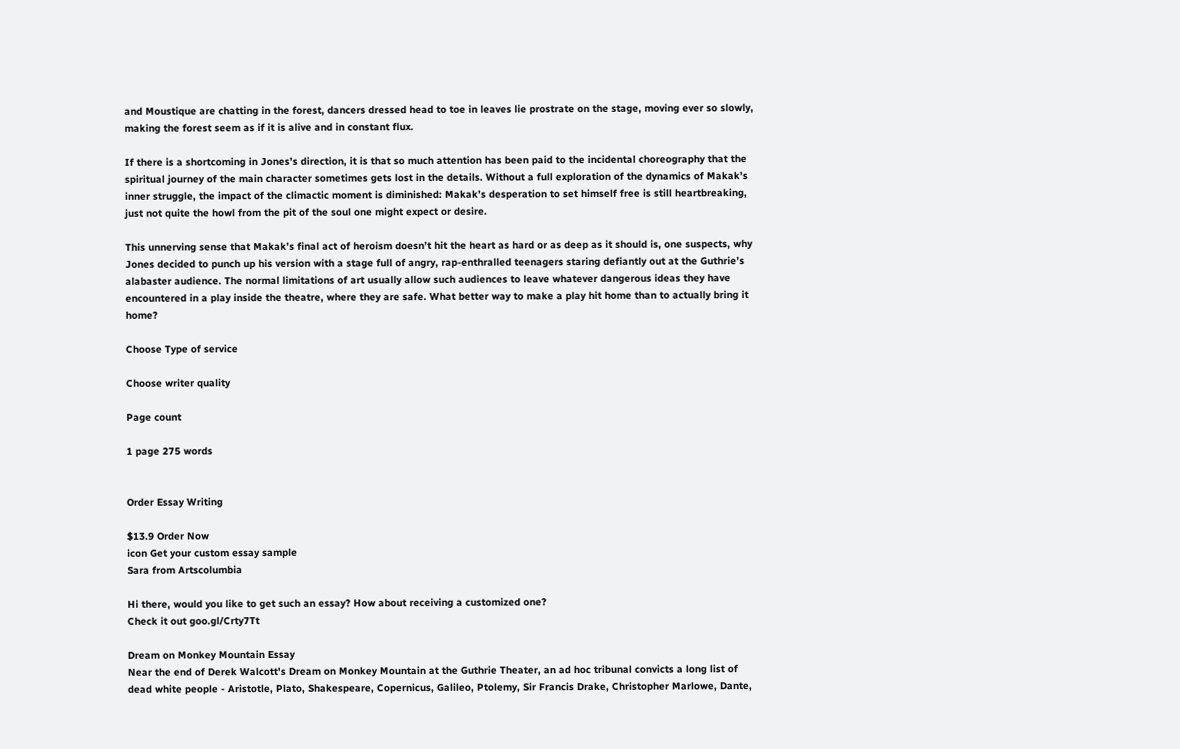and Moustique are chatting in the forest, dancers dressed head to toe in leaves lie prostrate on the stage, moving ever so slowly, making the forest seem as if it is alive and in constant flux.

If there is a shortcoming in Jones’s direction, it is that so much attention has been paid to the incidental choreography that the spiritual journey of the main character sometimes gets lost in the details. Without a full exploration of the dynamics of Makak’s inner struggle, the impact of the climactic moment is diminished: Makak’s desperation to set himself free is still heartbreaking, just not quite the howl from the pit of the soul one might expect or desire.

This unnerving sense that Makak’s final act of heroism doesn’t hit the heart as hard or as deep as it should is, one suspects, why Jones decided to punch up his version with a stage full of angry, rap-enthralled teenagers staring defiantly out at the Guthrie’s alabaster audience. The normal limitations of art usually allow such audiences to leave whatever dangerous ideas they have encountered in a play inside the theatre, where they are safe. What better way to make a play hit home than to actually bring it home?

Choose Type of service

Choose writer quality

Page count

1 page 275 words


Order Essay Writing

$13.9 Order Now
icon Get your custom essay sample
Sara from Artscolumbia

Hi there, would you like to get such an essay? How about receiving a customized one?
Check it out goo.gl/Crty7Tt

Dream on Monkey Mountain Essay
Near the end of Derek Walcott's Dream on Monkey Mountain at the Guthrie Theater, an ad hoc tribunal convicts a long list of dead white people - Aristotle, Plato, Shakespeare, Copernicus, Galileo, Ptolemy, Sir Francis Drake, Christopher Marlowe, Dante,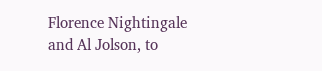Florence Nightingale and Al Jolson, to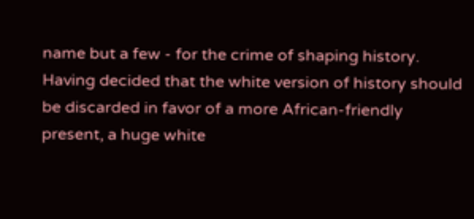name but a few - for the crime of shaping history. Having decided that the white version of history should be discarded in favor of a more African-friendly present, a huge white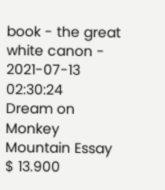book - the great white canon -
2021-07-13 02:30:24
Dream on Monkey Mountain Essay
$ 13.900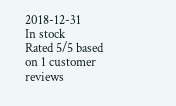2018-12-31
In stock
Rated 5/5 based on 1 customer reviews